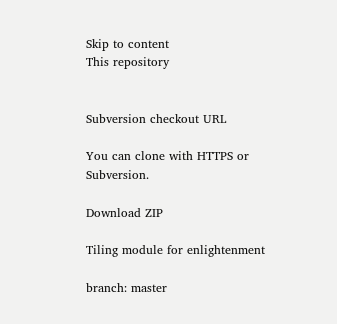Skip to content
This repository


Subversion checkout URL

You can clone with HTTPS or Subversion.

Download ZIP

Tiling module for enlightenment

branch: master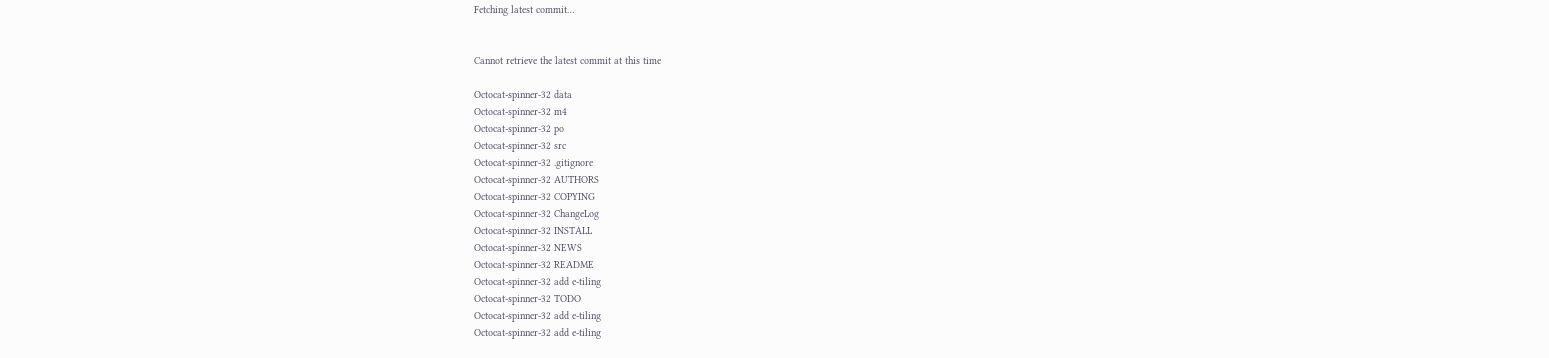Fetching latest commit…


Cannot retrieve the latest commit at this time

Octocat-spinner-32 data
Octocat-spinner-32 m4
Octocat-spinner-32 po
Octocat-spinner-32 src
Octocat-spinner-32 .gitignore
Octocat-spinner-32 AUTHORS
Octocat-spinner-32 COPYING
Octocat-spinner-32 ChangeLog
Octocat-spinner-32 INSTALL
Octocat-spinner-32 NEWS
Octocat-spinner-32 README
Octocat-spinner-32 add e-tiling
Octocat-spinner-32 TODO
Octocat-spinner-32 add e-tiling
Octocat-spinner-32 add e-tiling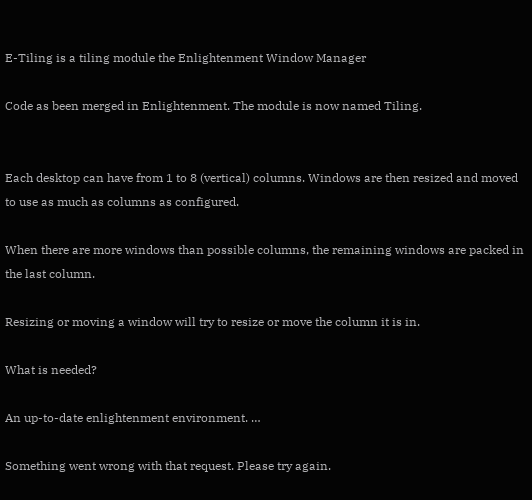E-Tiling is a tiling module the Enlightenment Window Manager

Code as been merged in Enlightenment. The module is now named Tiling.


Each desktop can have from 1 to 8 (vertical) columns. Windows are then resized and moved to use as much as columns as configured.

When there are more windows than possible columns, the remaining windows are packed in the last column.

Resizing or moving a window will try to resize or move the column it is in.

What is needed?

An up-to-date enlightenment environment. …

Something went wrong with that request. Please try again.